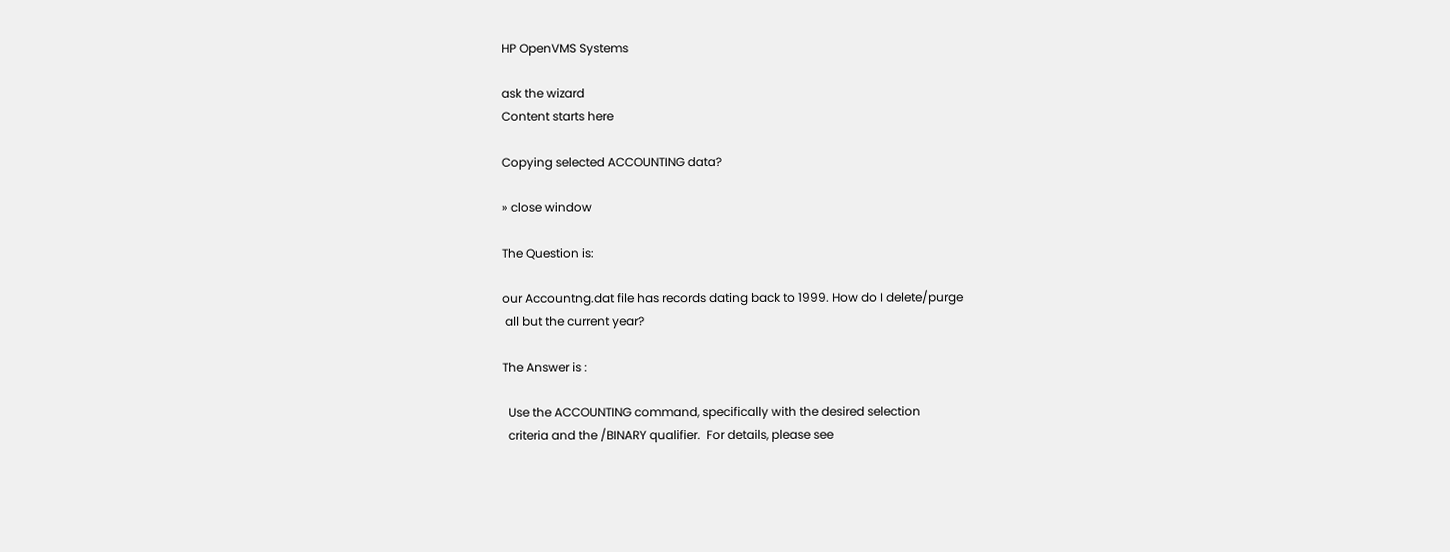HP OpenVMS Systems

ask the wizard
Content starts here

Copying selected ACCOUNTING data?

» close window

The Question is:

our Accountng.dat file has records dating back to 1999. How do I delete/purge
 all but the current year?

The Answer is :

  Use the ACCOUNTING command, specifically with the desired selection
  criteria and the /BINARY qualifier.  For details, please see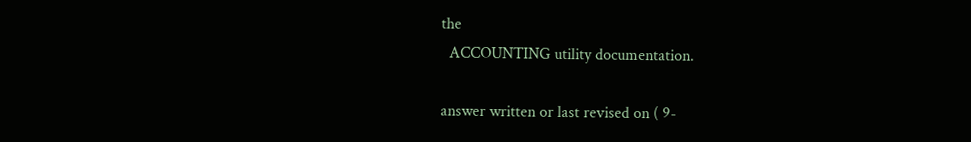the
  ACCOUNTING utility documentation.

answer written or last revised on ( 9-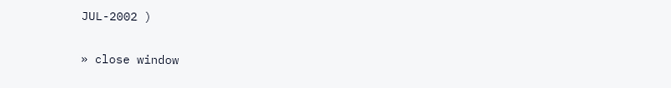JUL-2002 )

» close window